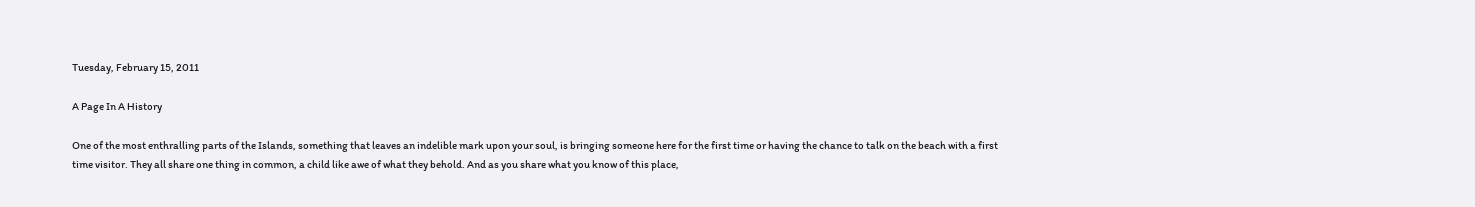Tuesday, February 15, 2011

A Page In A History

One of the most enthralling parts of the Islands, something that leaves an indelible mark upon your soul, is bringing someone here for the first time or having the chance to talk on the beach with a first time visitor. They all share one thing in common, a child like awe of what they behold. And as you share what you know of this place,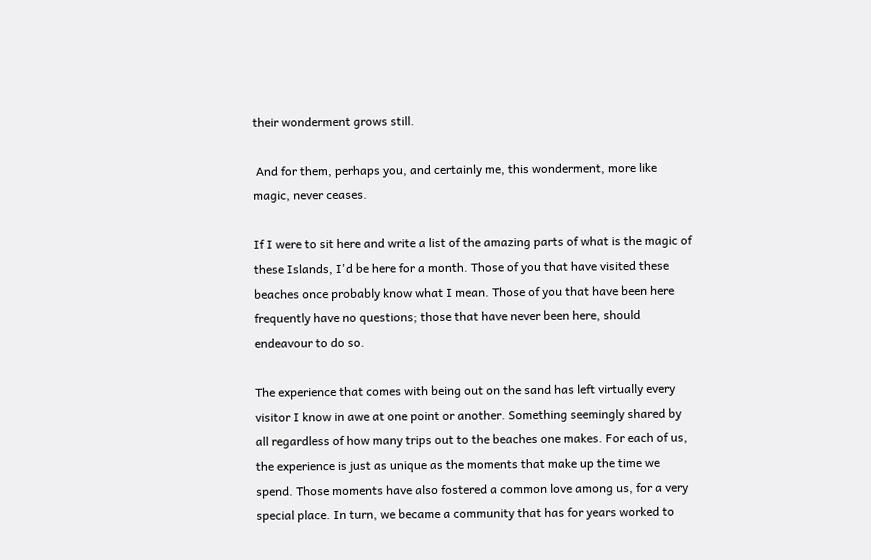their wonderment grows still.

 And for them, perhaps you, and certainly me, this wonderment, more like magic, never ceases.

If I were to sit here and write a list of the amazing parts of what is the magic of these Islands, I'd be here for a month. Those of you that have visited these beaches once probably know what I mean. Those of you that have been here frequently have no questions; those that have never been here, should endeavour to do so.

The experience that comes with being out on the sand has left virtually every visitor I know in awe at one point or another. Something seemingly shared by all regardless of how many trips out to the beaches one makes. For each of us, the experience is just as unique as the moments that make up the time we spend. Those moments have also fostered a common love among us, for a very special place. In turn, we became a community that has for years worked to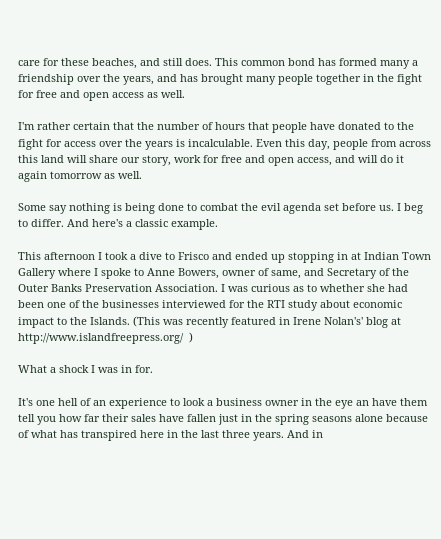care for these beaches, and still does. This common bond has formed many a friendship over the years, and has brought many people together in the fight for free and open access as well.

I'm rather certain that the number of hours that people have donated to the fight for access over the years is incalculable. Even this day, people from across this land will share our story, work for free and open access, and will do it again tomorrow as well.

Some say nothing is being done to combat the evil agenda set before us. I beg to differ. And here's a classic example.

This afternoon I took a dive to Frisco and ended up stopping in at Indian Town Gallery where I spoke to Anne Bowers, owner of same, and Secretary of the Outer Banks Preservation Association. I was curious as to whether she had been one of the businesses interviewed for the RTI study about economic impact to the Islands. (This was recently featured in Irene Nolan's' blog at http://www.islandfreepress.org/  )

What a shock I was in for.

It's one hell of an experience to look a business owner in the eye an have them tell you how far their sales have fallen just in the spring seasons alone because of what has transpired here in the last three years. And in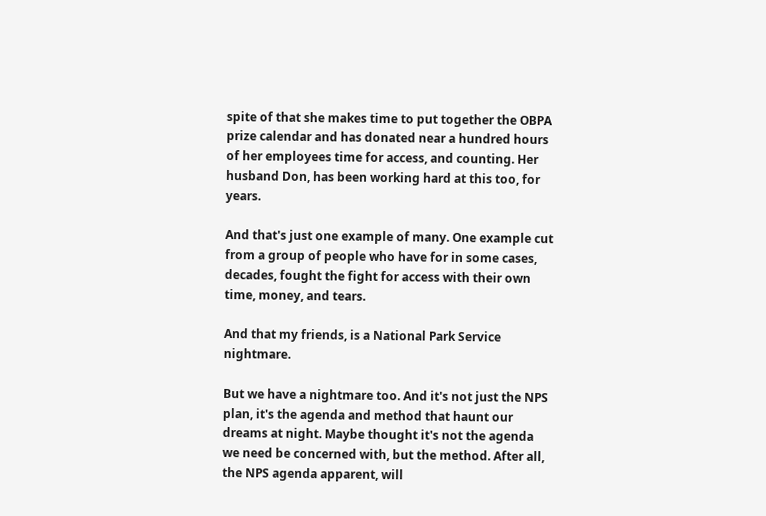spite of that she makes time to put together the OBPA prize calendar and has donated near a hundred hours of her employees time for access, and counting. Her husband Don, has been working hard at this too, for years.

And that's just one example of many. One example cut from a group of people who have for in some cases, decades, fought the fight for access with their own time, money, and tears.

And that my friends, is a National Park Service nightmare.

But we have a nightmare too. And it's not just the NPS plan, it's the agenda and method that haunt our dreams at night. Maybe thought it's not the agenda we need be concerned with, but the method. After all, the NPS agenda apparent, will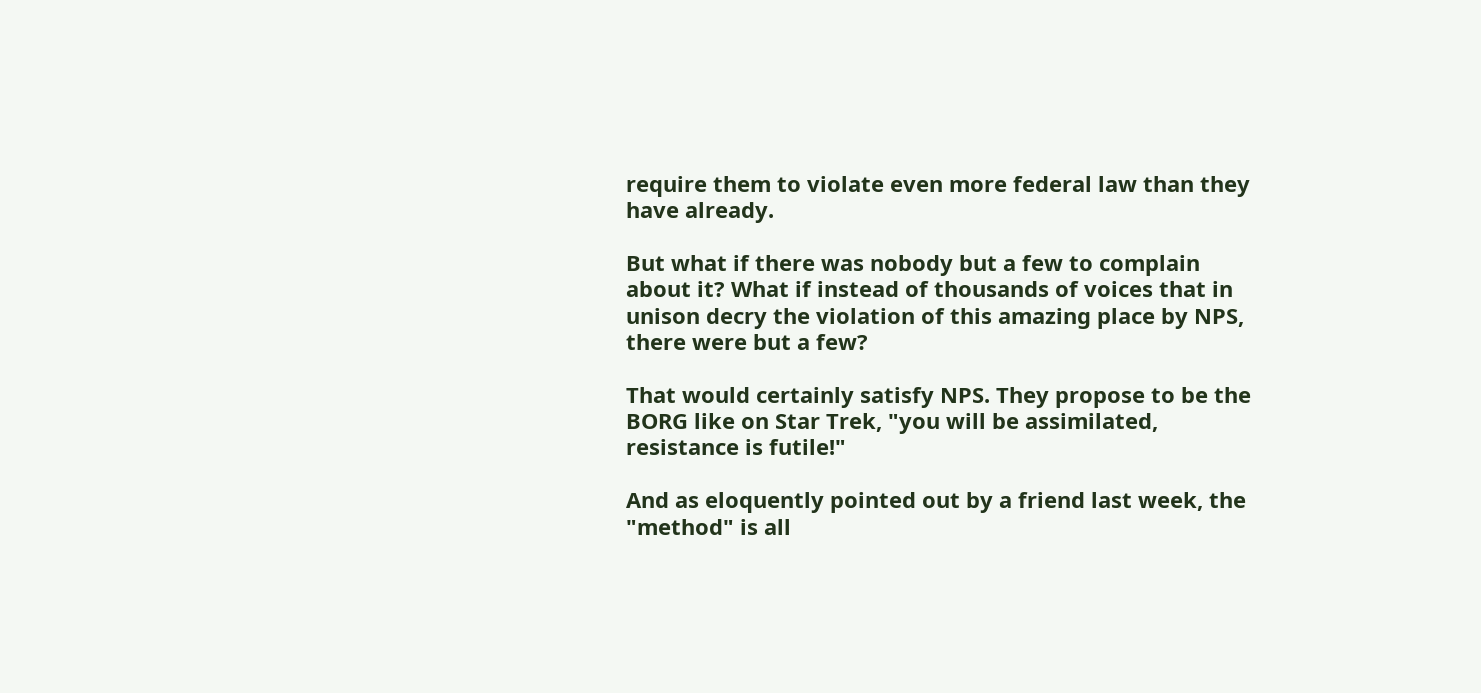require them to violate even more federal law than they have already.

But what if there was nobody but a few to complain about it? What if instead of thousands of voices that in unison decry the violation of this amazing place by NPS, there were but a few?

That would certainly satisfy NPS. They propose to be the BORG like on Star Trek, "you will be assimilated, resistance is futile!"

And as eloquently pointed out by a friend last week, the "method" is all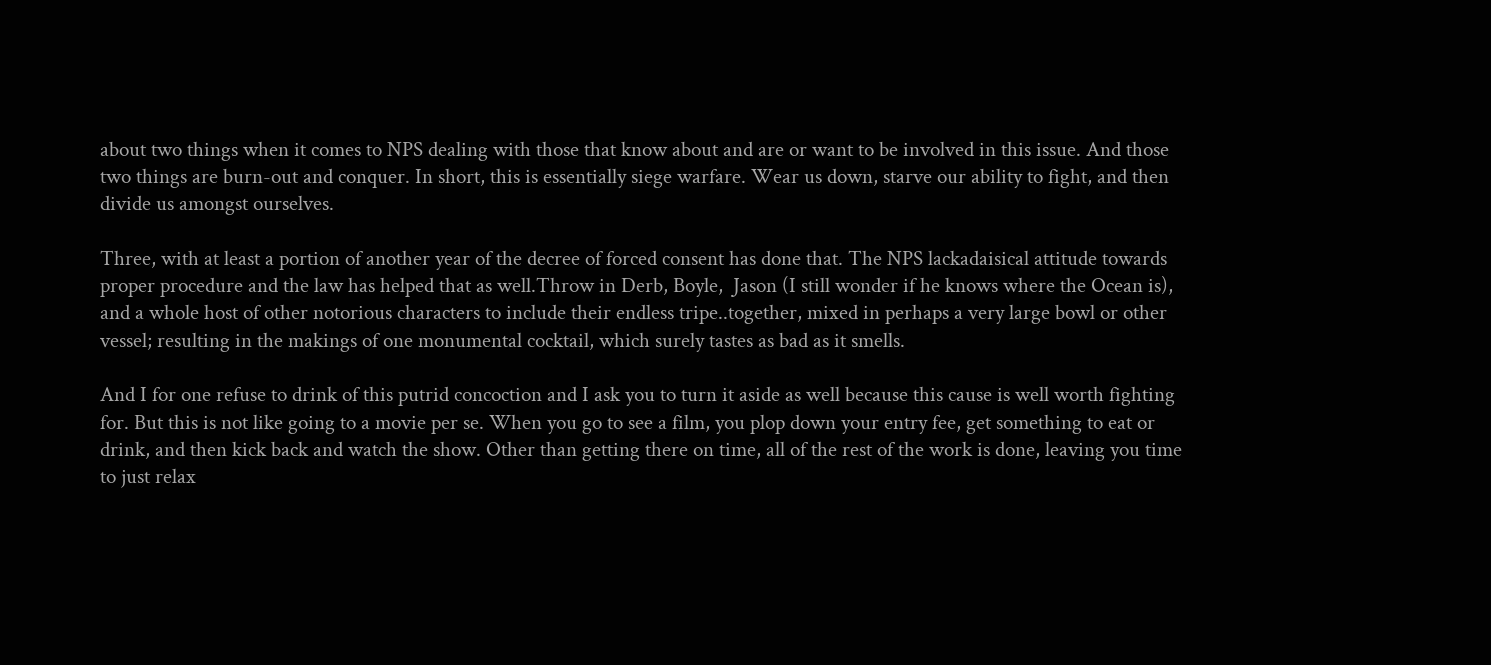about two things when it comes to NPS dealing with those that know about and are or want to be involved in this issue. And those two things are burn-out and conquer. In short, this is essentially siege warfare. Wear us down, starve our ability to fight, and then divide us amongst ourselves.

Three, with at least a portion of another year of the decree of forced consent has done that. The NPS lackadaisical attitude towards proper procedure and the law has helped that as well.Throw in Derb, Boyle,  Jason (I still wonder if he knows where the Ocean is), and a whole host of other notorious characters to include their endless tripe..together, mixed in perhaps a very large bowl or other vessel; resulting in the makings of one monumental cocktail, which surely tastes as bad as it smells.

And I for one refuse to drink of this putrid concoction and I ask you to turn it aside as well because this cause is well worth fighting for. But this is not like going to a movie per se. When you go to see a film, you plop down your entry fee, get something to eat or drink, and then kick back and watch the show. Other than getting there on time, all of the rest of the work is done, leaving you time to just relax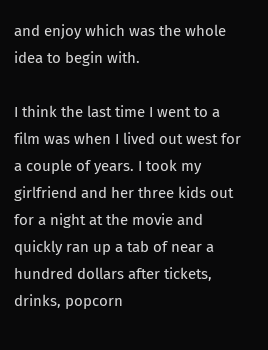and enjoy which was the whole idea to begin with.

I think the last time I went to a film was when I lived out west for a couple of years. I took my girlfriend and her three kids out for a night at the movie and quickly ran up a tab of near a hundred dollars after tickets, drinks, popcorn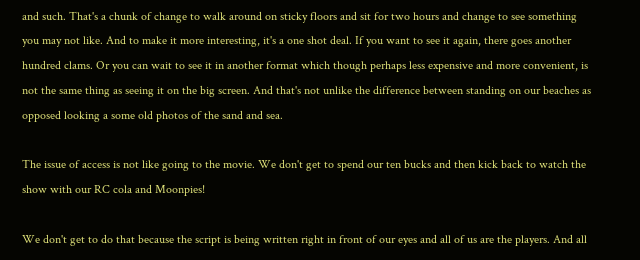and such. That's a chunk of change to walk around on sticky floors and sit for two hours and change to see something you may not like. And to make it more interesting, it's a one shot deal. If you want to see it again, there goes another hundred clams. Or you can wait to see it in another format which though perhaps less expensive and more convenient, is not the same thing as seeing it on the big screen. And that's not unlike the difference between standing on our beaches as opposed looking a some old photos of the sand and sea.

The issue of access is not like going to the movie. We don't get to spend our ten bucks and then kick back to watch the show with our RC cola and Moonpies!

We don't get to do that because the script is being written right in front of our eyes and all of us are the players. And all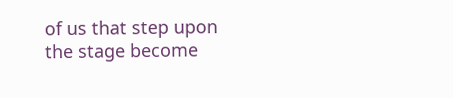of us that step upon the stage become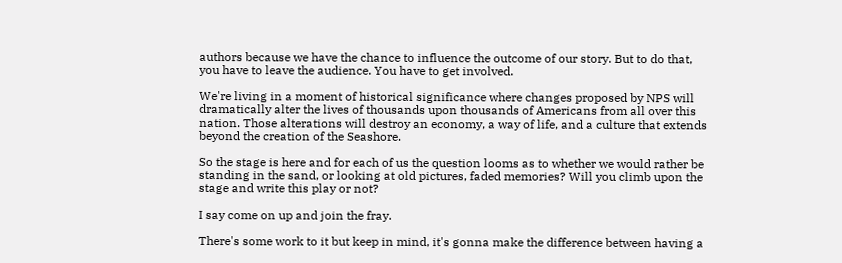authors because we have the chance to influence the outcome of our story. But to do that, you have to leave the audience. You have to get involved.

We're living in a moment of historical significance where changes proposed by NPS will dramatically alter the lives of thousands upon thousands of Americans from all over this nation. Those alterations will destroy an economy, a way of life, and a culture that extends beyond the creation of the Seashore.

So the stage is here and for each of us the question looms as to whether we would rather be standing in the sand, or looking at old pictures, faded memories? Will you climb upon the stage and write this play or not?

I say come on up and join the fray.

There's some work to it but keep in mind, it's gonna make the difference between having a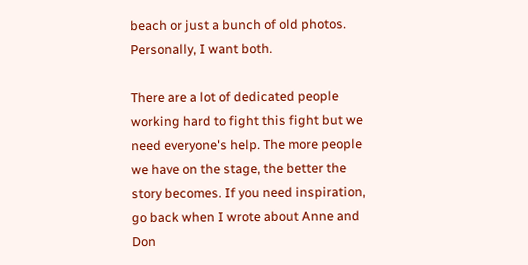beach or just a bunch of old photos. Personally, I want both.

There are a lot of dedicated people working hard to fight this fight but we need everyone's help. The more people we have on the stage, the better the story becomes. If you need inspiration, go back when I wrote about Anne and Don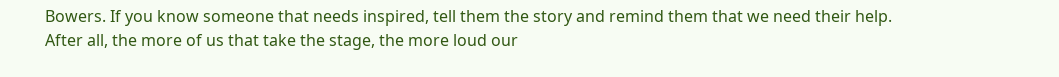Bowers. If you know someone that needs inspired, tell them the story and remind them that we need their help. After all, the more of us that take the stage, the more loud our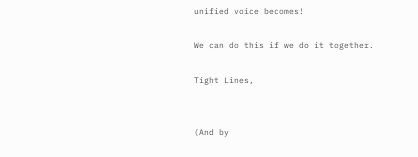unified voice becomes!

We can do this if we do it together.

Tight Lines,


(And by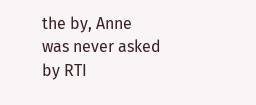the by, Anne was never asked by RTI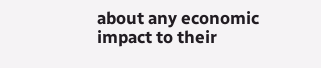about any economic impact to their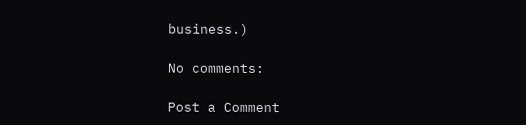business.)

No comments:

Post a Comment